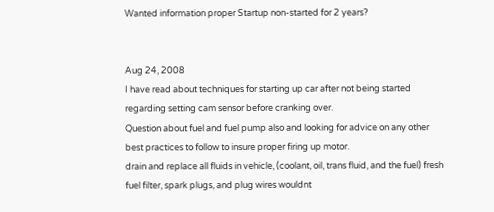Wanted information proper Startup non-started for 2 years?


Aug 24, 2008
I have read about techniques for starting up car after not being started regarding setting cam sensor before cranking over.
Question about fuel and fuel pump also and looking for advice on any other best practices to follow to insure proper firing up motor.
drain and replace all fluids in vehicle, (coolant, oil, trans fluid, and the fuel) fresh fuel filter, spark plugs, and plug wires wouldnt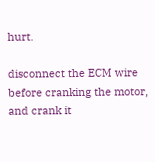hurt.

disconnect the ECM wire before cranking the motor, and crank it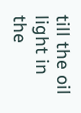till the oil light in the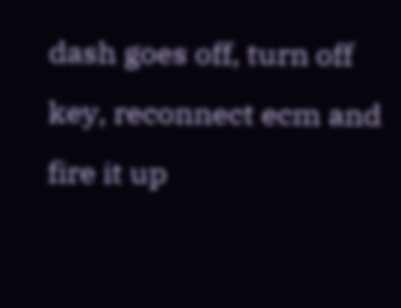dash goes off, turn off key, reconnect ecm and fire it up